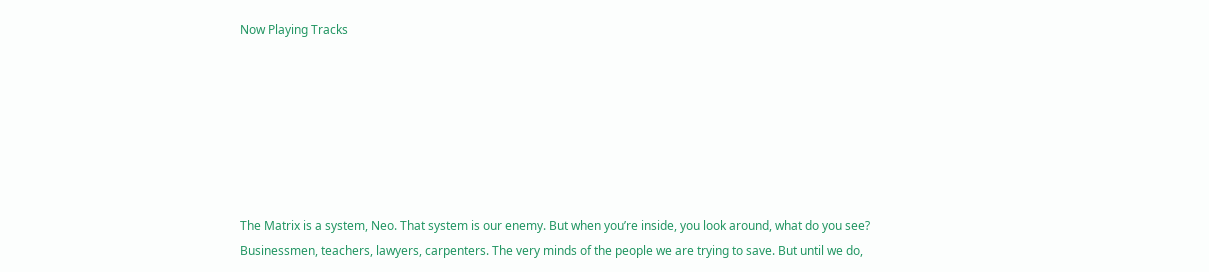Now Playing Tracks







The Matrix is a system, Neo. That system is our enemy. But when you’re inside, you look around, what do you see? Businessmen, teachers, lawyers, carpenters. The very minds of the people we are trying to save. But until we do,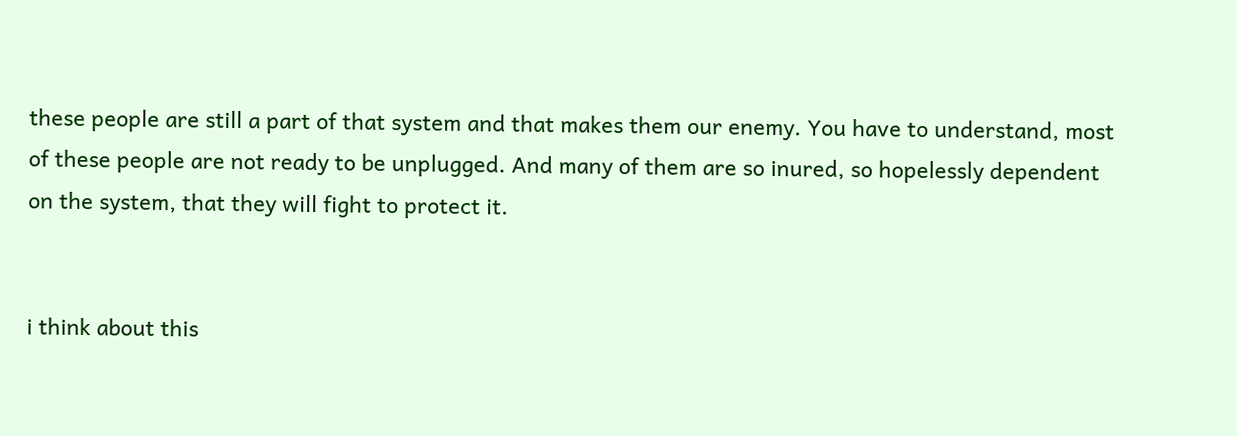these people are still a part of that system and that makes them our enemy. You have to understand, most of these people are not ready to be unplugged. And many of them are so inured, so hopelessly dependent on the system, that they will fight to protect it.


i think about this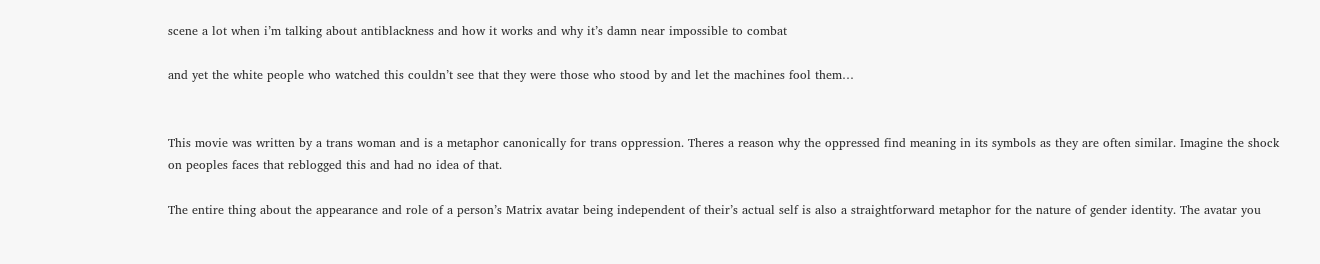scene a lot when i’m talking about antiblackness and how it works and why it’s damn near impossible to combat

and yet the white people who watched this couldn’t see that they were those who stood by and let the machines fool them…


This movie was written by a trans woman and is a metaphor canonically for trans oppression. Theres a reason why the oppressed find meaning in its symbols as they are often similar. Imagine the shock on peoples faces that reblogged this and had no idea of that.

The entire thing about the appearance and role of a person’s Matrix avatar being independent of their’s actual self is also a straightforward metaphor for the nature of gender identity. The avatar you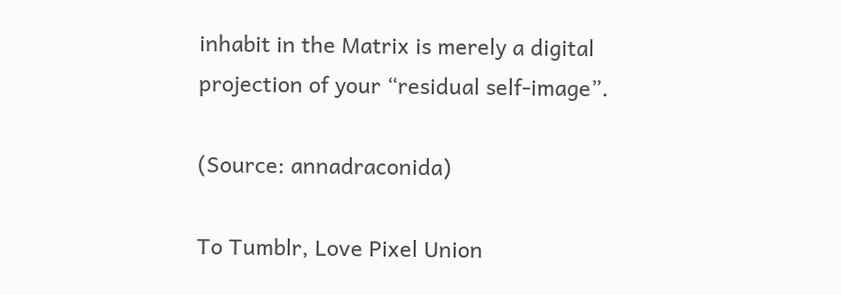inhabit in the Matrix is merely a digital projection of your “residual self-image”.

(Source: annadraconida)

To Tumblr, Love Pixel Union